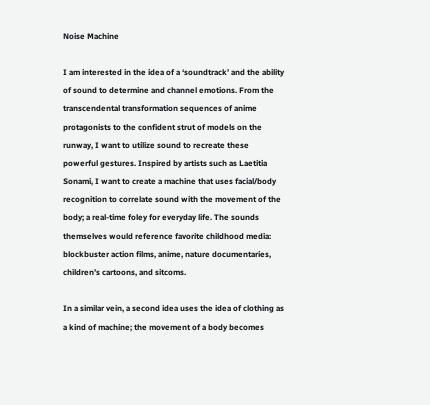Noise Machine

I am interested in the idea of a ‘soundtrack’ and the ability of sound to determine and channel emotions. From the transcendental transformation sequences of anime protagonists to the confident strut of models on the runway, I want to utilize sound to recreate these powerful gestures. Inspired by artists such as Laetitia Sonami, I want to create a machine that uses facial/body recognition to correlate sound with the movement of the body; a real-time foley for everyday life. The sounds themselves would reference favorite childhood media: blockbuster action films, anime, nature documentaries, children’s cartoons, and sitcoms.

In a similar vein, a second idea uses the idea of clothing as a kind of machine; the movement of a body becomes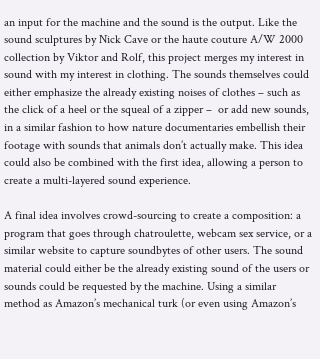an input for the machine and the sound is the output. Like the sound sculptures by Nick Cave or the haute couture A/W 2000 collection by Viktor and Rolf, this project merges my interest in sound with my interest in clothing. The sounds themselves could either emphasize the already existing noises of clothes – such as the click of a heel or the squeal of a zipper –  or add new sounds, in a similar fashion to how nature documentaries embellish their footage with sounds that animals don’t actually make. This idea could also be combined with the first idea, allowing a person to create a multi-layered sound experience.

A final idea involves crowd-sourcing to create a composition: a program that goes through chatroulette, webcam sex service, or a similar website to capture soundbytes of other users. The sound material could either be the already existing sound of the users or sounds could be requested by the machine. Using a similar method as Amazon’s mechanical turk (or even using Amazon’s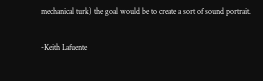mechanical turk) the goal would be to create a sort of sound portrait.

-Keith Lafuente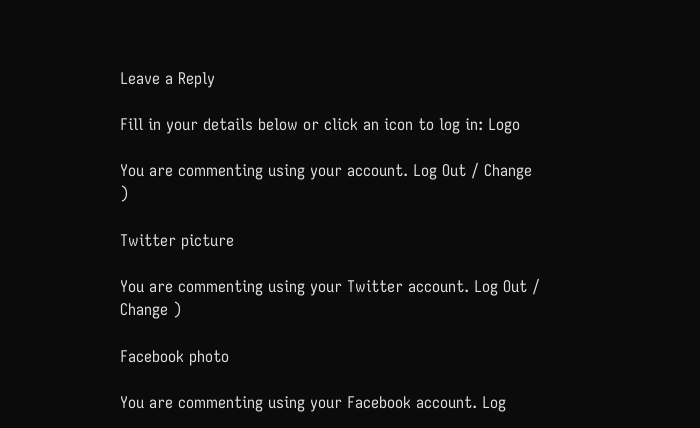Leave a Reply

Fill in your details below or click an icon to log in: Logo

You are commenting using your account. Log Out / Change )

Twitter picture

You are commenting using your Twitter account. Log Out / Change )

Facebook photo

You are commenting using your Facebook account. Log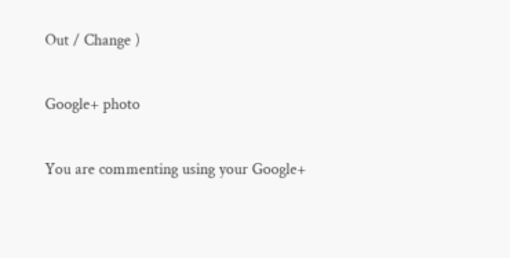Out / Change )

Google+ photo

You are commenting using your Google+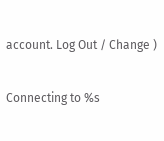account. Log Out / Change )

Connecting to %s